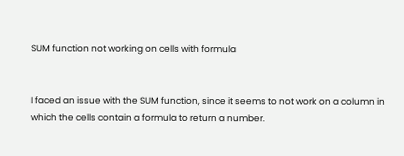SUM function not working on cells with formula


I faced an issue with the SUM function, since it seems to not work on a column in which the cells contain a formula to return a number.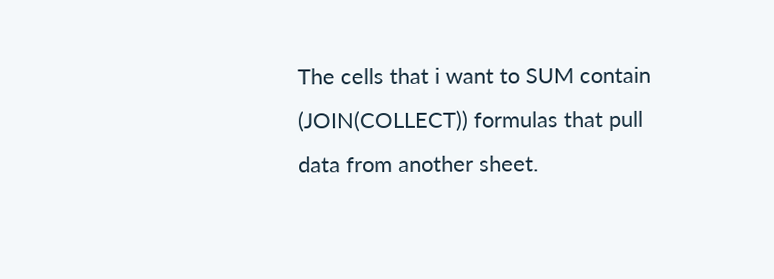The cells that i want to SUM contain (JOIN(COLLECT)) formulas that pull data from another sheet.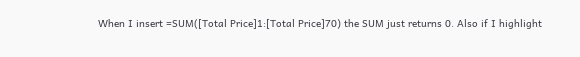When I insert =SUM([Total Price]1:[Total Price]70) the SUM just returns 0. Also if I highlight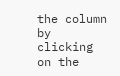the column by clicking on the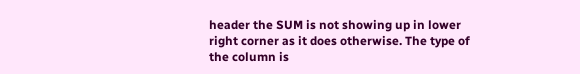header the SUM is not showing up in lower right corner as it does otherwise. The type of the column is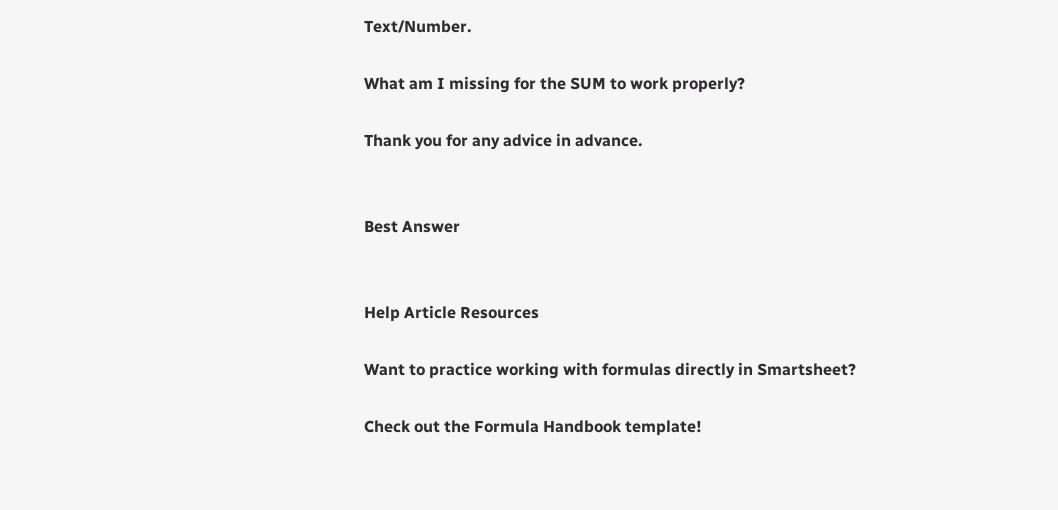Text/Number.

What am I missing for the SUM to work properly?

Thank you for any advice in advance.


Best Answer


Help Article Resources

Want to practice working with formulas directly in Smartsheet?

Check out the Formula Handbook template!